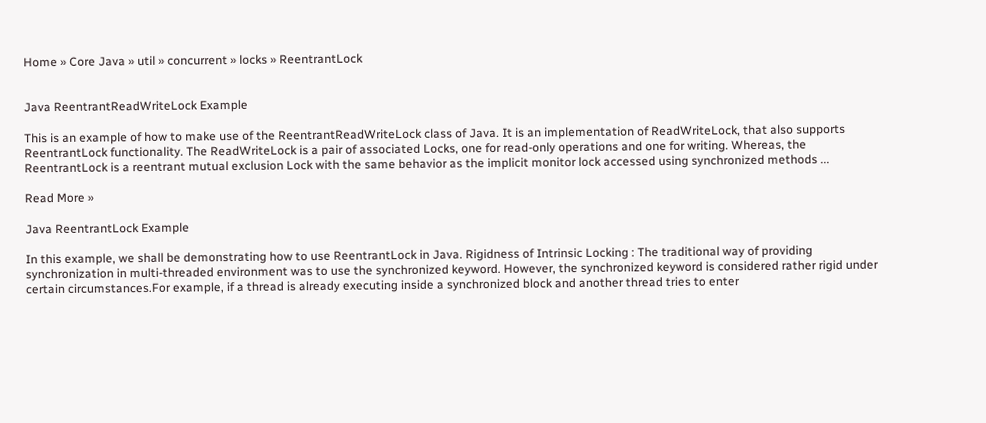Home » Core Java » util » concurrent » locks » ReentrantLock


Java ReentrantReadWriteLock Example

This is an example of how to make use of the ReentrantReadWriteLock class of Java. It is an implementation of ReadWriteLock, that also supports ReentrantLock functionality. The ReadWriteLock is a pair of associated Locks, one for read-only operations and one for writing. Whereas, the ReentrantLock is a reentrant mutual exclusion Lock with the same behavior as the implicit monitor lock accessed using synchronized methods ...

Read More »

Java ReentrantLock Example

In this example, we shall be demonstrating how to use ReentrantLock in Java. Rigidness of Intrinsic Locking : The traditional way of providing synchronization in multi-threaded environment was to use the synchronized keyword. However, the synchronized keyword is considered rather rigid under certain circumstances.For example, if a thread is already executing inside a synchronized block and another thread tries to enter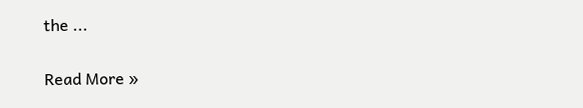the ...

Read More »